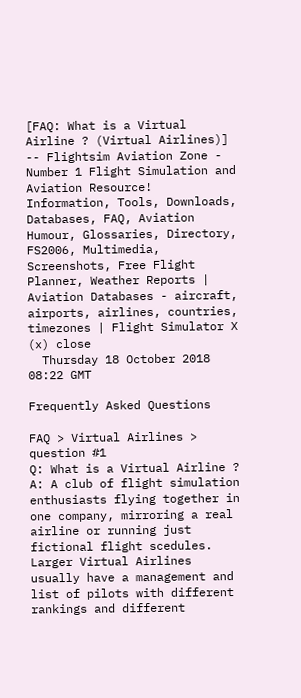[FAQ: What is a Virtual Airline ? (Virtual Airlines)] -- Flightsim Aviation Zone - Number 1 Flight Simulation and Aviation Resource! Information, Tools, Downloads, Databases, FAQ, Aviation Humour, Glossaries, Directory, FS2006, Multimedia, Screenshots, Free Flight Planner, Weather Reports | Aviation Databases - aircraft, airports, airlines, countries, timezones | Flight Simulator X
(x) close
  Thursday 18 October 2018 08:22 GMT

Frequently Asked Questions

FAQ > Virtual Airlines > question #1
Q: What is a Virtual Airline ?
A: A club of flight simulation enthusiasts flying together in one company, mirroring a real airline or running just fictional flight scedules. Larger Virtual Airlines usually have a management and list of pilots with different rankings and different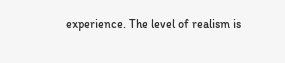experience. The level of realism is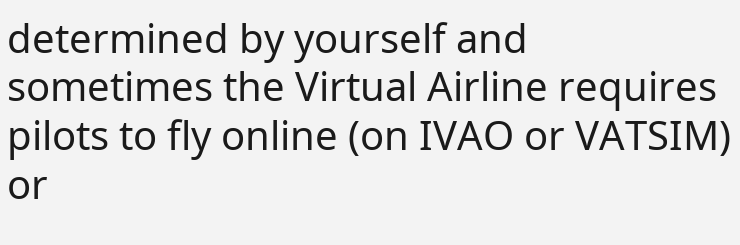determined by yourself and sometimes the Virtual Airline requires pilots to fly online (on IVAO or VATSIM) or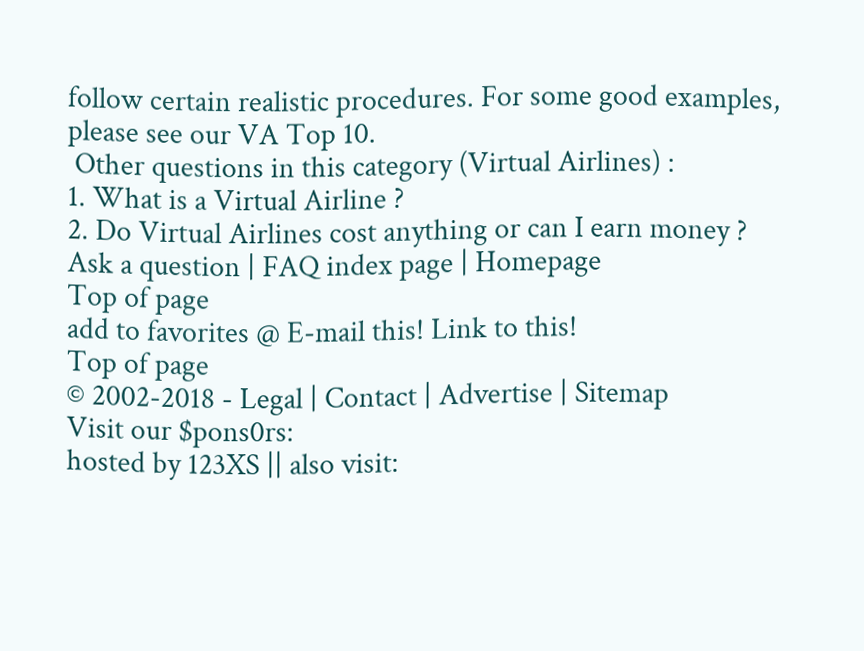follow certain realistic procedures. For some good examples, please see our VA Top 10.
 Other questions in this category (Virtual Airlines) :
1. What is a Virtual Airline ?
2. Do Virtual Airlines cost anything or can I earn money ?
Ask a question | FAQ index page | Homepage
Top of page
add to favorites @ E-mail this! Link to this!
Top of page
© 2002-2018 - Legal | Contact | Advertise | Sitemap
Visit our $pons0rs:
hosted by 123XS || also visit: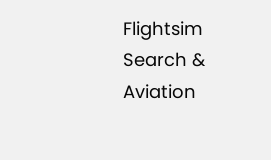Flightsim Search & Aviation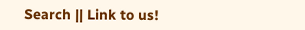Search || Link to us!